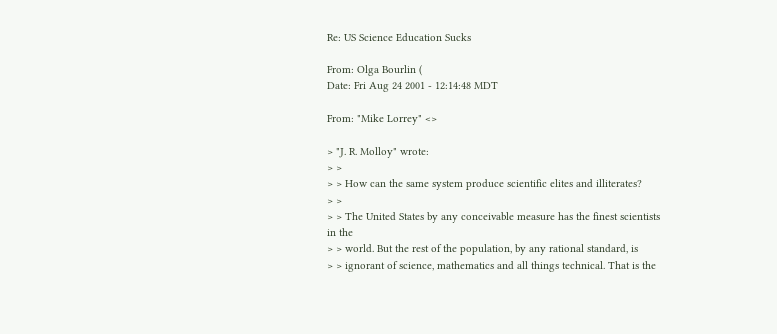Re: US Science Education Sucks

From: Olga Bourlin (
Date: Fri Aug 24 2001 - 12:14:48 MDT

From: "Mike Lorrey" <>

> "J. R. Molloy" wrote:
> >
> > How can the same system produce scientific elites and illiterates?
> >
> > The United States by any conceivable measure has the finest scientists
in the
> > world. But the rest of the population, by any rational standard, is
> > ignorant of science, mathematics and all things technical. That is the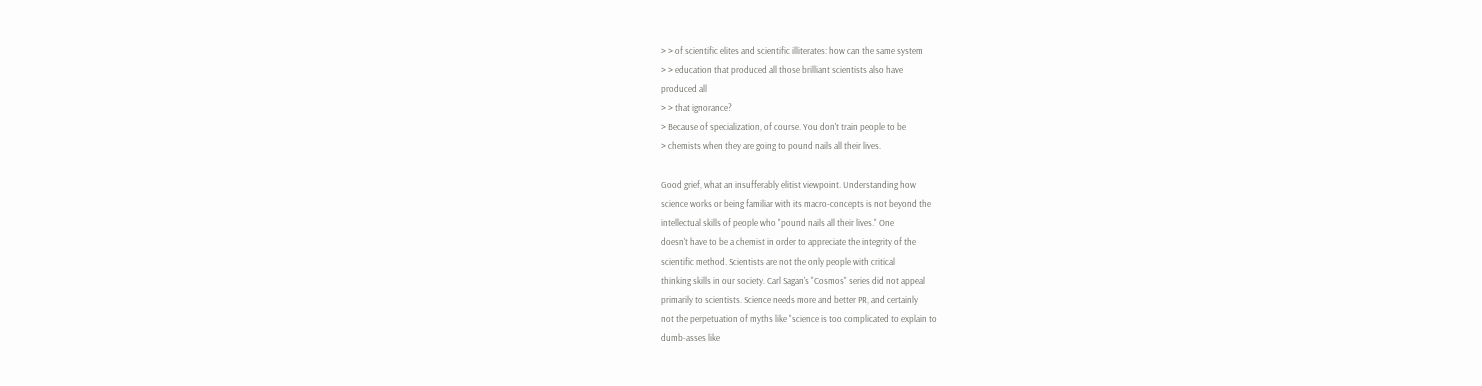> > of scientific elites and scientific illiterates: how can the same system
> > education that produced all those brilliant scientists also have
produced all
> > that ignorance?
> Because of specialization, of course. You don't train people to be
> chemists when they are going to pound nails all their lives.

Good grief, what an insufferably elitist viewpoint. Understanding how
science works or being familiar with its macro-concepts is not beyond the
intellectual skills of people who "pound nails all their lives." One
doesn't have to be a chemist in order to appreciate the integrity of the
scientific method. Scientists are not the only people with critical
thinking skills in our society. Carl Sagan's "Cosmos" series did not appeal
primarily to scientists. Science needs more and better PR, and certainly
not the perpetuation of myths like "science is too complicated to explain to
dumb-asses like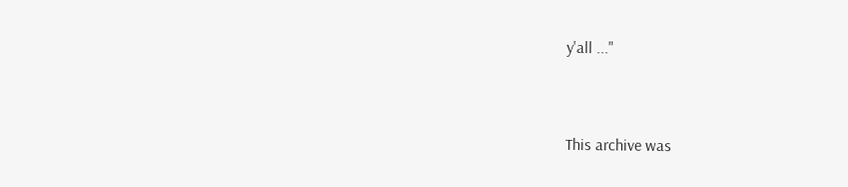y'all ..."


This archive was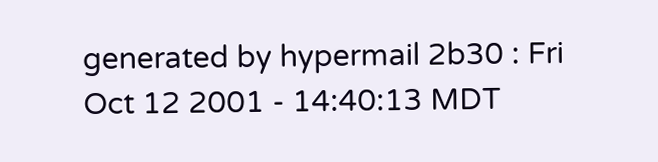generated by hypermail 2b30 : Fri Oct 12 2001 - 14:40:13 MDT